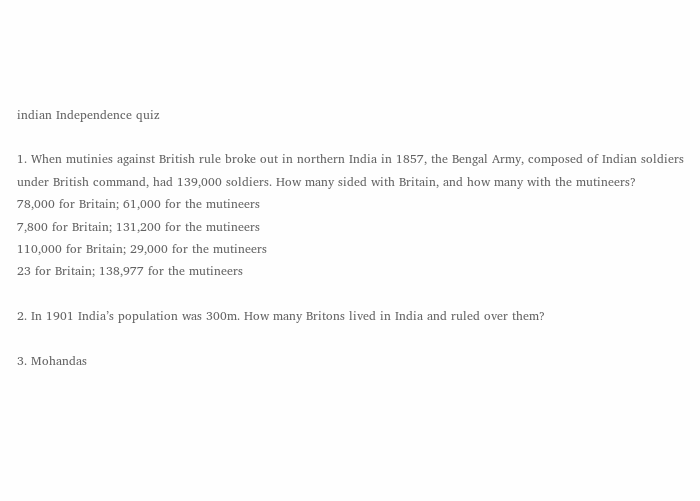indian Independence quiz

1. When mutinies against British rule broke out in northern India in 1857, the Bengal Army, composed of Indian soldiers under British command, had 139,000 soldiers. How many sided with Britain, and how many with the mutineers?
78,000 for Britain; 61,000 for the mutineers
7,800 for Britain; 131,200 for the mutineers
110,000 for Britain; 29,000 for the mutineers
23 for Britain; 138,977 for the mutineers

2. In 1901 India’s population was 300m. How many Britons lived in India and ruled over them?

3. Mohandas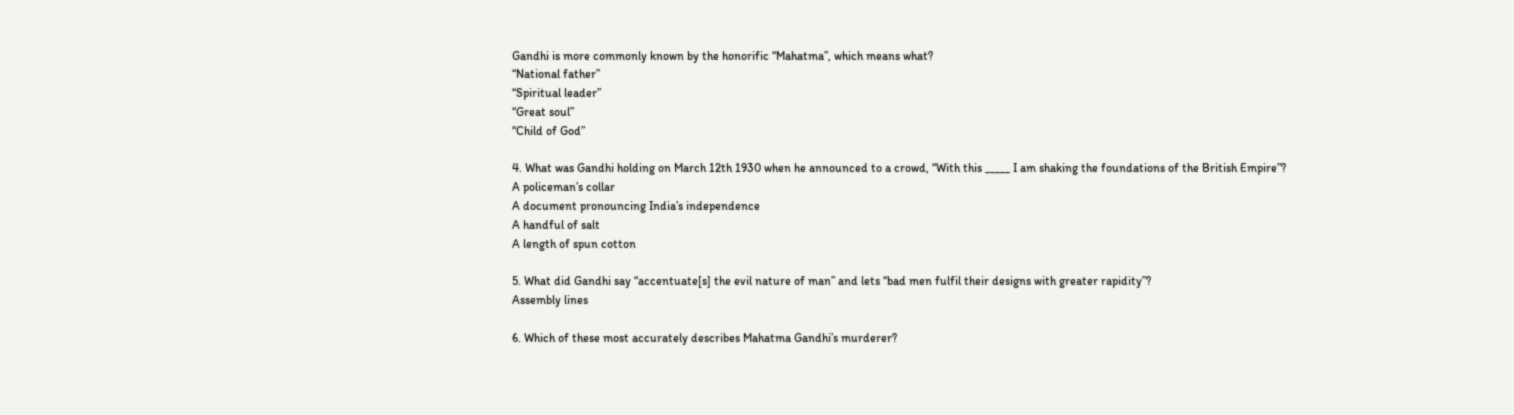Gandhi is more commonly known by the honorific “Mahatma”, which means what?
“National father”
“Spiritual leader”
“Great soul”
“Child of God”

4. What was Gandhi holding on March 12th 1930 when he announced to a crowd, “With this _____ I am shaking the foundations of the British Empire”?
A policeman’s collar
A document pronouncing India’s independence
A handful of salt
A length of spun cotton

5. What did Gandhi say “accentuate[s] the evil nature of man” and lets “bad men fulfil their designs with greater rapidity”?
Assembly lines

6. Which of these most accurately describes Mahatma Gandhi’s murderer?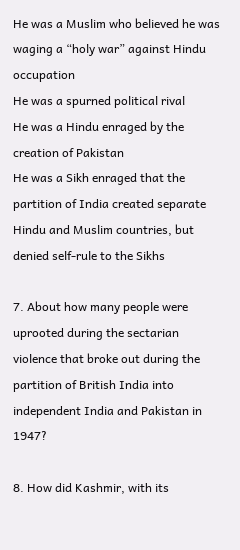He was a Muslim who believed he was waging a “holy war” against Hindu occupation
He was a spurned political rival
He was a Hindu enraged by the creation of Pakistan
He was a Sikh enraged that the partition of India created separate Hindu and Muslim countries, but denied self-rule to the Sikhs

7. About how many people were uprooted during the sectarian violence that broke out during the partition of British India into independent India and Pakistan in 1947?

8. How did Kashmir, with its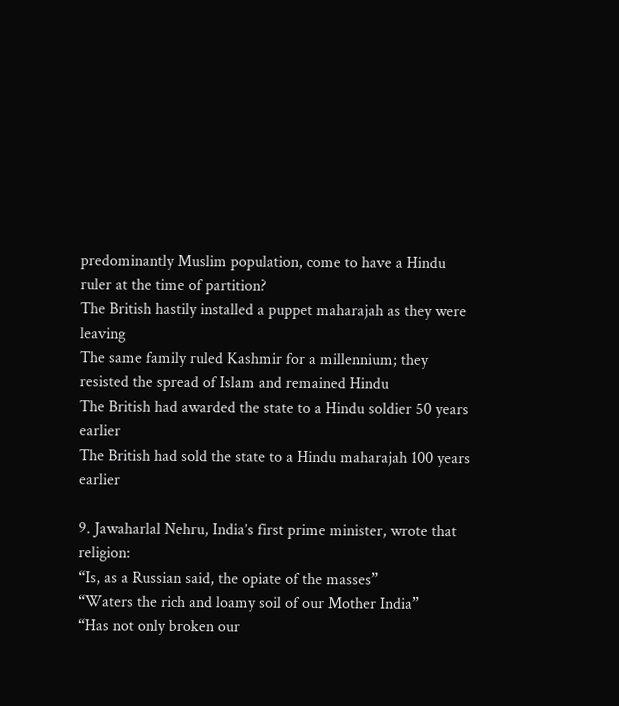predominantly Muslim population, come to have a Hindu ruler at the time of partition?
The British hastily installed a puppet maharajah as they were leaving
The same family ruled Kashmir for a millennium; they resisted the spread of Islam and remained Hindu
The British had awarded the state to a Hindu soldier 50 years earlier
The British had sold the state to a Hindu maharajah 100 years earlier

9. Jawaharlal Nehru, India’s first prime minister, wrote that religion:
“Is, as a Russian said, the opiate of the masses”
“Waters the rich and loamy soil of our Mother India”
“Has not only broken our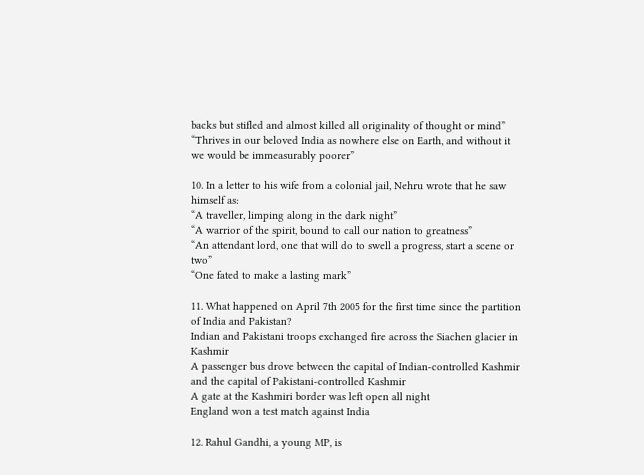backs but stifled and almost killed all originality of thought or mind”
“Thrives in our beloved India as nowhere else on Earth, and without it we would be immeasurably poorer”

10. In a letter to his wife from a colonial jail, Nehru wrote that he saw himself as:
“A traveller, limping along in the dark night”
“A warrior of the spirit, bound to call our nation to greatness”
“An attendant lord, one that will do to swell a progress, start a scene or two”
“One fated to make a lasting mark”

11. What happened on April 7th 2005 for the first time since the partition of India and Pakistan?
Indian and Pakistani troops exchanged fire across the Siachen glacier in Kashmir
A passenger bus drove between the capital of Indian-controlled Kashmir and the capital of Pakistani-controlled Kashmir
A gate at the Kashmiri border was left open all night
England won a test match against India

12. Rahul Gandhi, a young MP, is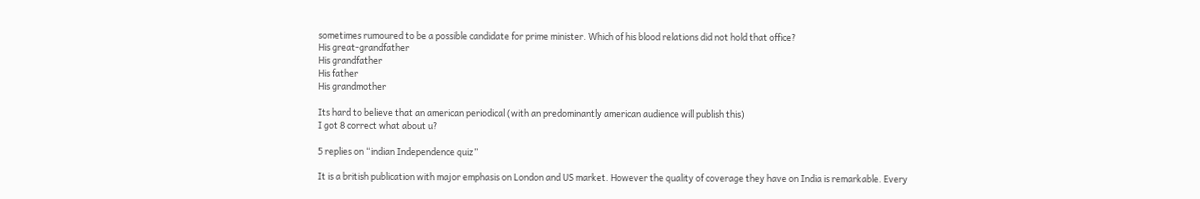sometimes rumoured to be a possible candidate for prime minister. Which of his blood relations did not hold that office?
His great-grandfather
His grandfather
His father
His grandmother

Its hard to believe that an american periodical (with an predominantly american audience will publish this)
I got 8 correct what about u?

5 replies on “indian Independence quiz”

It is a british publication with major emphasis on London and US market. However the quality of coverage they have on India is remarkable. Every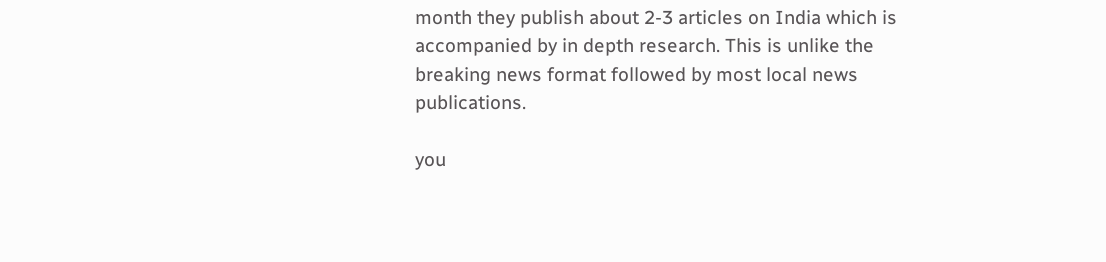month they publish about 2-3 articles on India which is accompanied by in depth research. This is unlike the breaking news format followed by most local news publications.

you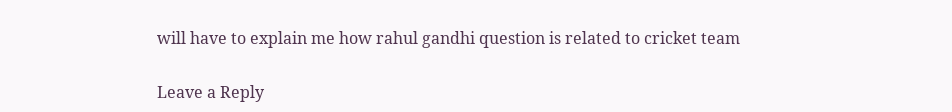will have to explain me how rahul gandhi question is related to cricket team

Leave a Reply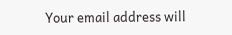Your email address will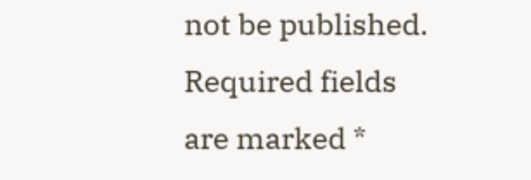not be published. Required fields are marked *